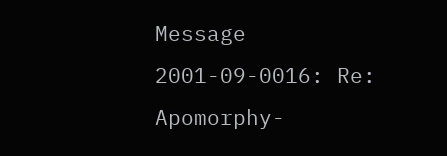Message 2001-09-0016: Re: Apomorphy-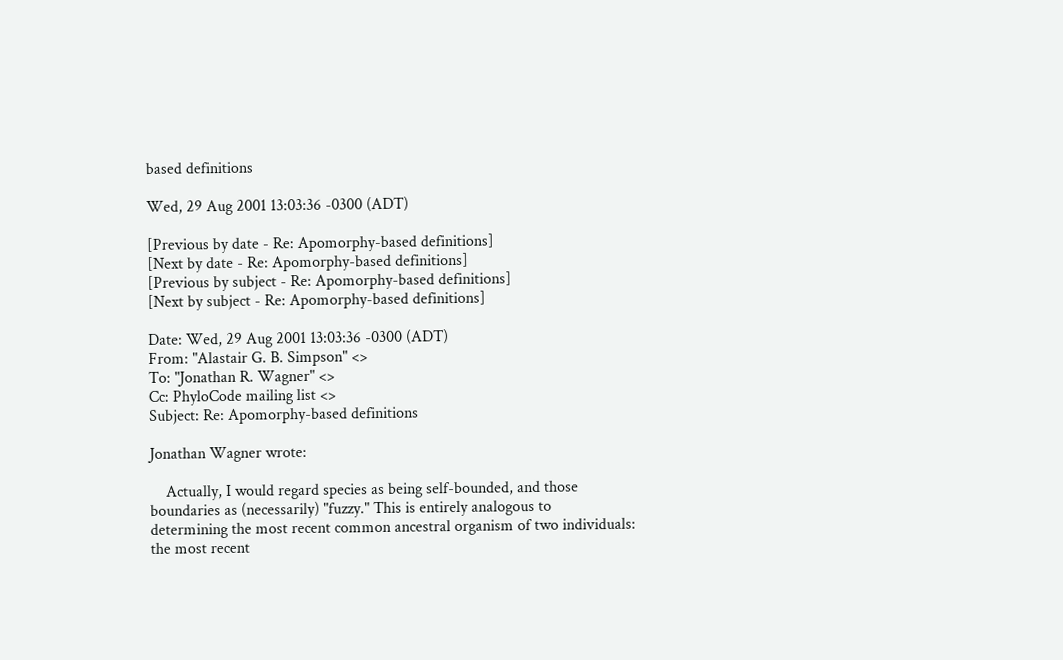based definitions

Wed, 29 Aug 2001 13:03:36 -0300 (ADT)

[Previous by date - Re: Apomorphy-based definitions]
[Next by date - Re: Apomorphy-based definitions]
[Previous by subject - Re: Apomorphy-based definitions]
[Next by subject - Re: Apomorphy-based definitions]

Date: Wed, 29 Aug 2001 13:03:36 -0300 (ADT)
From: "Alastair G. B. Simpson" <>
To: "Jonathan R. Wagner" <>
Cc: PhyloCode mailing list <>
Subject: Re: Apomorphy-based definitions

Jonathan Wagner wrote:

    Actually, I would regard species as being self-bounded, and those
boundaries as (necessarily) "fuzzy." This is entirely analogous to
determining the most recent common ancestral organism of two individuals:
the most recent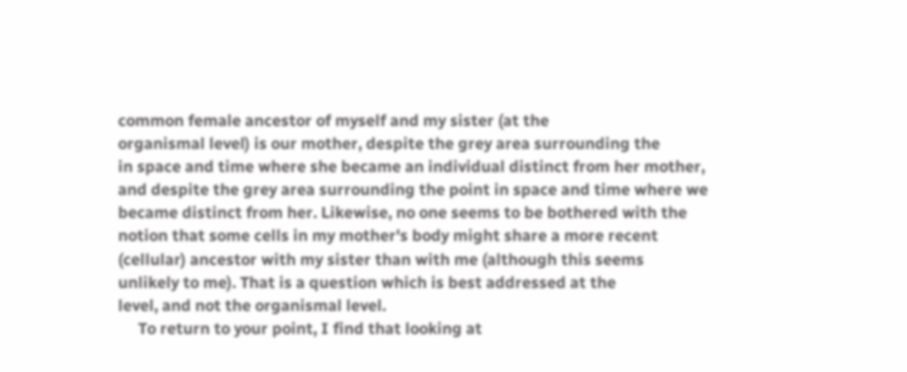common female ancestor of myself and my sister (at the
organismal level) is our mother, despite the grey area surrounding the
in space and time where she became an individual distinct from her mother,
and despite the grey area surrounding the point in space and time where we
became distinct from her. Likewise, no one seems to be bothered with the
notion that some cells in my mother's body might share a more recent
(cellular) ancestor with my sister than with me (although this seems
unlikely to me). That is a question which is best addressed at the
level, and not the organismal level.
     To return to your point, I find that looking at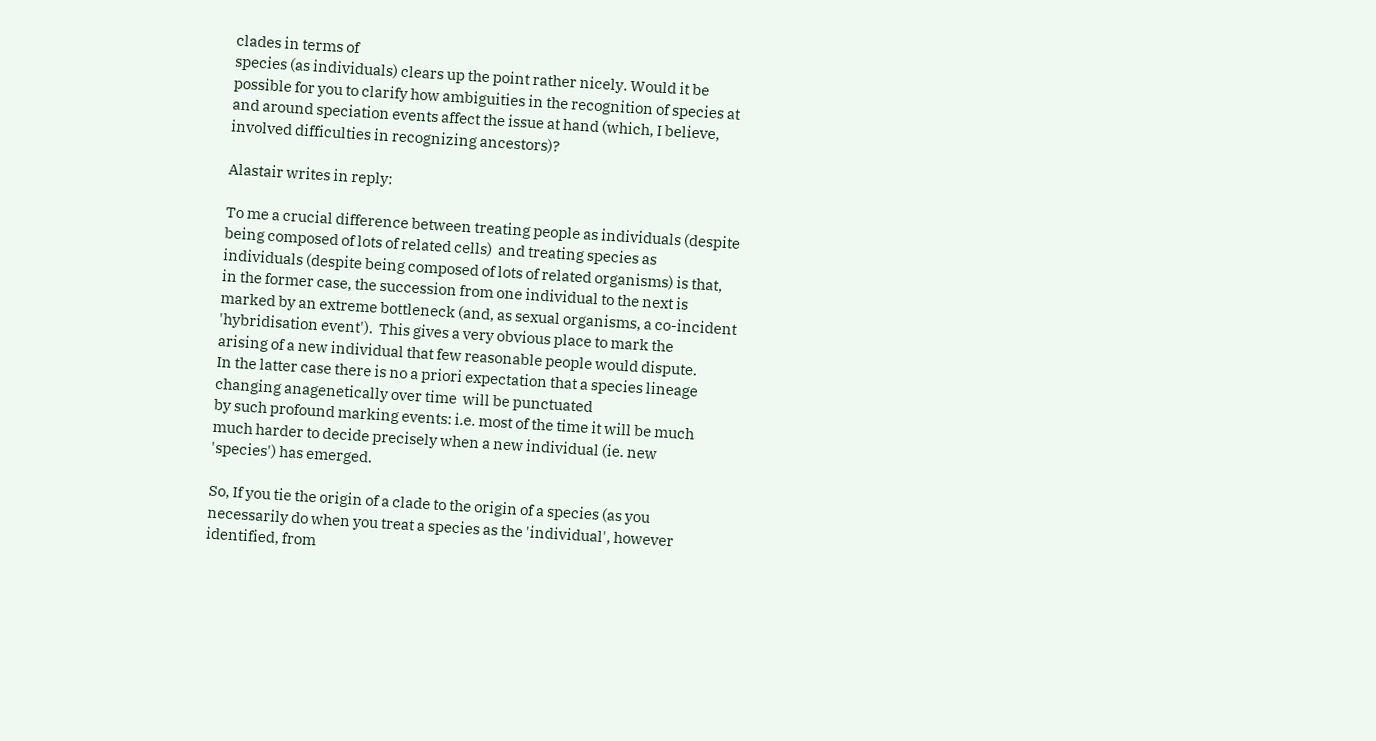clades in terms of
species (as individuals) clears up the point rather nicely. Would it be
possible for you to clarify how ambiguities in the recognition of species at
and around speciation events affect the issue at hand (which, I believe,
involved difficulties in recognizing ancestors)?

Alastair writes in reply:

To me a crucial difference between treating people as individuals (despite
being composed of lots of related cells)  and treating species as
individuals (despite being composed of lots of related organisms) is that,
in the former case, the succession from one individual to the next is
marked by an extreme bottleneck (and, as sexual organisms, a co-incident
'hybridisation event').  This gives a very obvious place to mark the
arising of a new individual that few reasonable people would dispute.
In the latter case there is no a priori expectation that a species lineage
changing anagenetically over time  will be punctuated
by such profound marking events: i.e. most of the time it will be much
much harder to decide precisely when a new individual (ie. new
'species') has emerged.

So, If you tie the origin of a clade to the origin of a species (as you
necessarily do when you treat a species as the 'individual', however
identified, from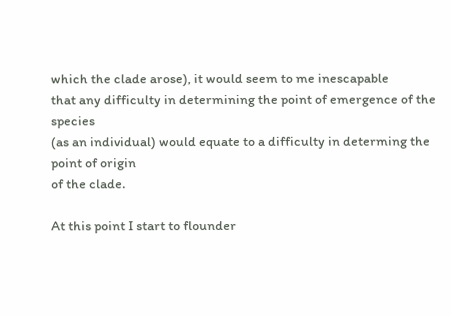which the clade arose), it would seem to me inescapable
that any difficulty in determining the point of emergence of the species
(as an individual) would equate to a difficulty in determing the point of origin
of the clade.

At this point I start to flounder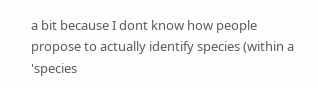a bit because I dont know how people
propose to actually identify species (within a 'species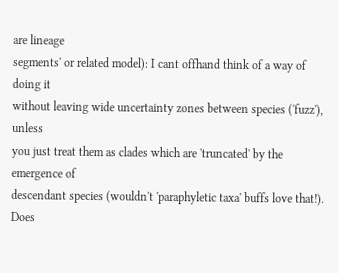are lineage
segments' or related model): I cant offhand think of a way of doing it
without leaving wide uncertainty zones between species ('fuzz'), unless
you just treat them as clades which are 'truncated' by the emergence of
descendant species (wouldn't 'paraphyletic taxa' buffs love that!).  Does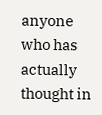anyone who has actually thought in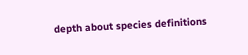depth about species definitions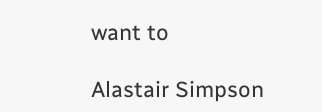want to

Alastair Simpson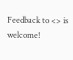Feedback to <> is welcome!